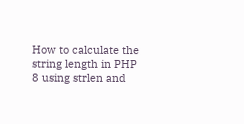How to calculate the string length in PHP 8 using strlen and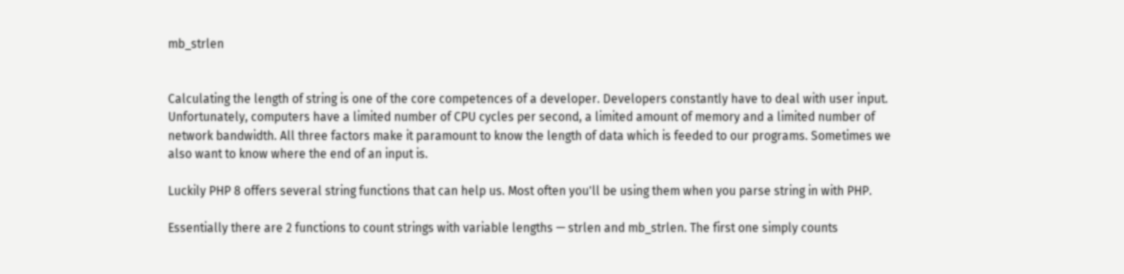mb_strlen


Calculating the length of string is one of the core competences of a developer. Developers constantly have to deal with user input. Unfortunately, computers have a limited number of CPU cycles per second, a limited amount of memory and a limited number of network bandwidth. All three factors make it paramount to know the length of data which is feeded to our programs. Sometimes we also want to know where the end of an input is.

Luckily PHP 8 offers several string functions that can help us. Most often you'll be using them when you parse string in with PHP.

Essentially there are 2 functions to count strings with variable lengths — strlen and mb_strlen. The first one simply counts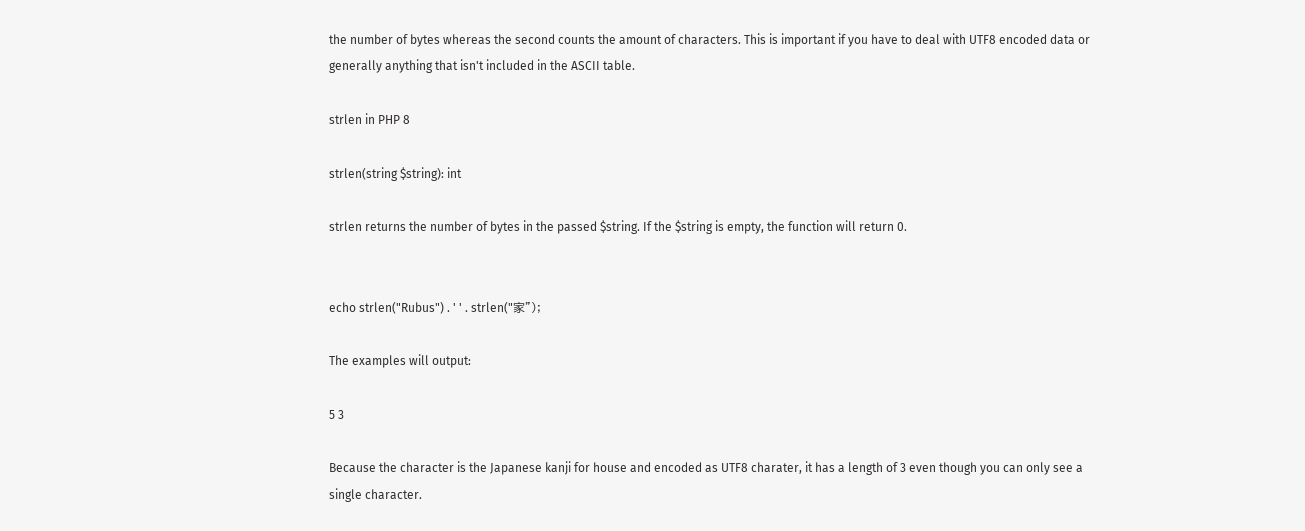the number of bytes whereas the second counts the amount of characters. This is important if you have to deal with UTF8 encoded data or generally anything that isn't included in the ASCII table.

strlen in PHP 8

strlen(string $string): int

strlen returns the number of bytes in the passed $string. If the $string is empty, the function will return 0.


echo strlen("Rubus") . ' ' . strlen("家");

The examples will output:

5 3

Because the character is the Japanese kanji for house and encoded as UTF8 charater, it has a length of 3 even though you can only see a single character.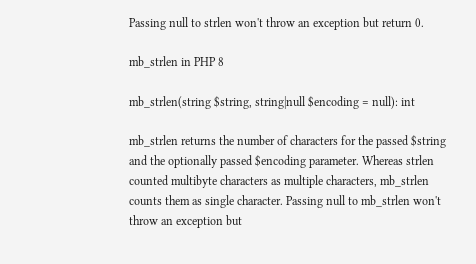Passing null to strlen won't throw an exception but return 0.

mb_strlen in PHP 8

mb_strlen(string $string, string|null $encoding = null): int

mb_strlen returns the number of characters for the passed $string and the optionally passed $encoding parameter. Whereas strlen counted multibyte characters as multiple characters, mb_strlen counts them as single character. Passing null to mb_strlen won't throw an exception but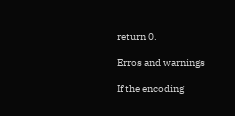return 0.

Erros and warnings

If the encoding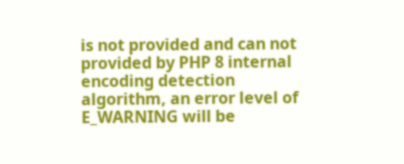is not provided and can not provided by PHP 8 internal encoding detection algorithm, an error level of E_WARNING will be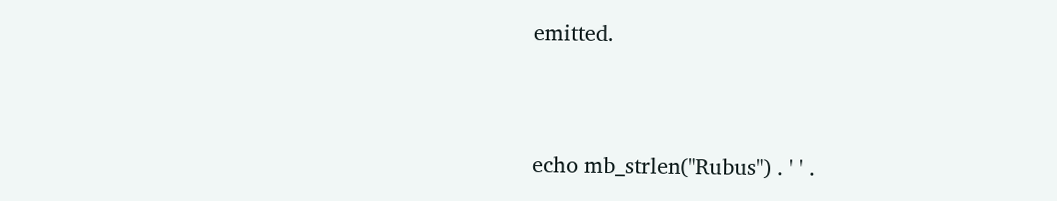emitted.


echo mb_strlen("Rubus") . ' ' .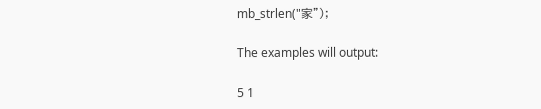mb_strlen("家");

The examples will output:

5 1